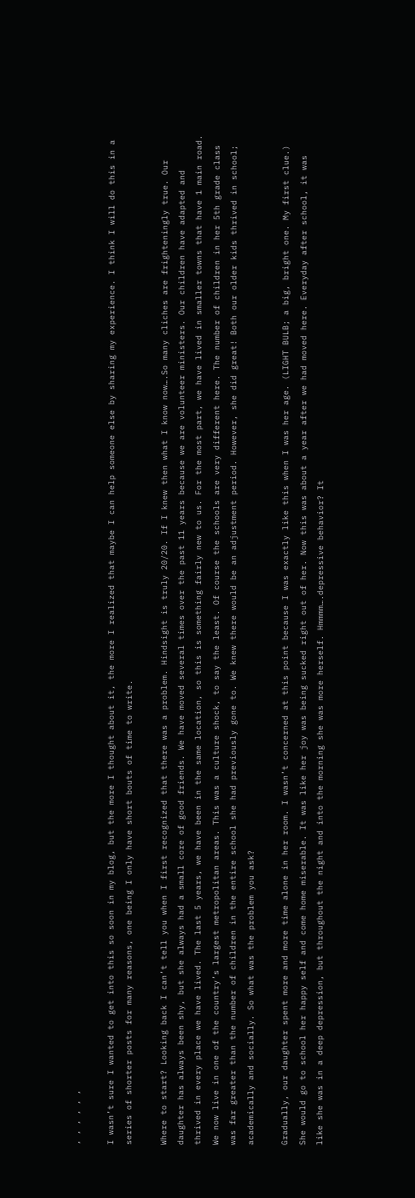, , , , , ,

I wasn’t sure I wanted to get into this so soon in my blog, but the more I thought about it, the more I realized that maybe I can help someone else by sharing my experience. I think I will do this in a series of shorter posts for many reasons, one being I only have short bouts of time to write.

Where to start? Looking back I can’t tell you when I first recognized that there was a problem. Hindsight is truly 20/20. If I knew then what I know now….So many cliches are frighteningly true. Our daughter has always been shy, but she always had a small core of good friends. We have moved several times over the past 11 years because we are volunteer ministers. Our children have adapted and thrived in every place we have lived. The last 5 years, we have been in the same location, so this is something fairly new to us. For the most part, we have lived in smaller towns that have 1 main road. We now live in one of the country’s largest metropolitan areas. This was a culture shock, to say the least. Of course the schools are very different here. The number of children in her 5th grade class was far greater than the number of children in the entire school she had previously gone to. We knew there would be an adjustment period. However, she did great! Both our older kids thrived in school; academically and socially. So what was the problem you ask?

Gradually, our daughter spent more and more time alone in her room. I wasn’t concerned at this point because I was exactly like this when I was her age. (LIGHT BULB; a big, bright one. My first clue.) She would go to school her happy self and come home miserable. It was like her joy was being sucked right out of her. Now this was about a year after we had moved here. Everyday after school, it was like she was in a deep depression, but throughout the night and into the morning she was more herself. Hmmmm….depressive behavior? It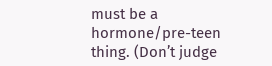must be a hormone/pre-teen thing. (Don’t judge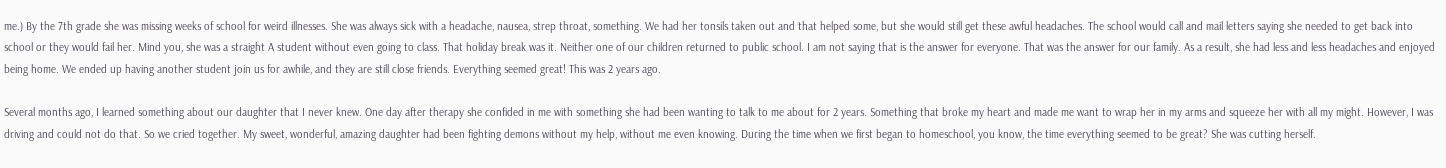me.) By the 7th grade she was missing weeks of school for weird illnesses. She was always sick with a headache, nausea, strep throat, something. We had her tonsils taken out and that helped some, but she would still get these awful headaches. The school would call and mail letters saying she needed to get back into school or they would fail her. Mind you, she was a straight A student without even going to class. That holiday break was it. Neither one of our children returned to public school. I am not saying that is the answer for everyone. That was the answer for our family. As a result, she had less and less headaches and enjoyed being home. We ended up having another student join us for awhile, and they are still close friends. Everything seemed great! This was 2 years ago.

Several months ago, I learned something about our daughter that I never knew. One day after therapy she confided in me with something she had been wanting to talk to me about for 2 years. Something that broke my heart and made me want to wrap her in my arms and squeeze her with all my might. However, I was driving and could not do that. So we cried together. My sweet, wonderful, amazing daughter had been fighting demons without my help, without me even knowing. During the time when we first began to homeschool, you know, the time everything seemed to be great? She was cutting herself.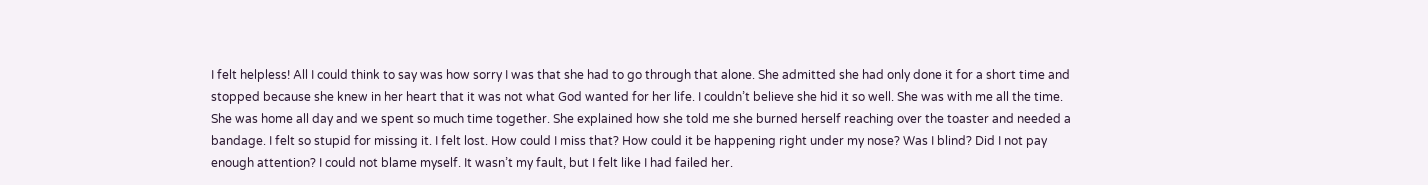I felt helpless! All I could think to say was how sorry I was that she had to go through that alone. She admitted she had only done it for a short time and stopped because she knew in her heart that it was not what God wanted for her life. I couldn’t believe she hid it so well. She was with me all the time. She was home all day and we spent so much time together. She explained how she told me she burned herself reaching over the toaster and needed a bandage. I felt so stupid for missing it. I felt lost. How could I miss that? How could it be happening right under my nose? Was I blind? Did I not pay enough attention? I could not blame myself. It wasn’t my fault, but I felt like I had failed her.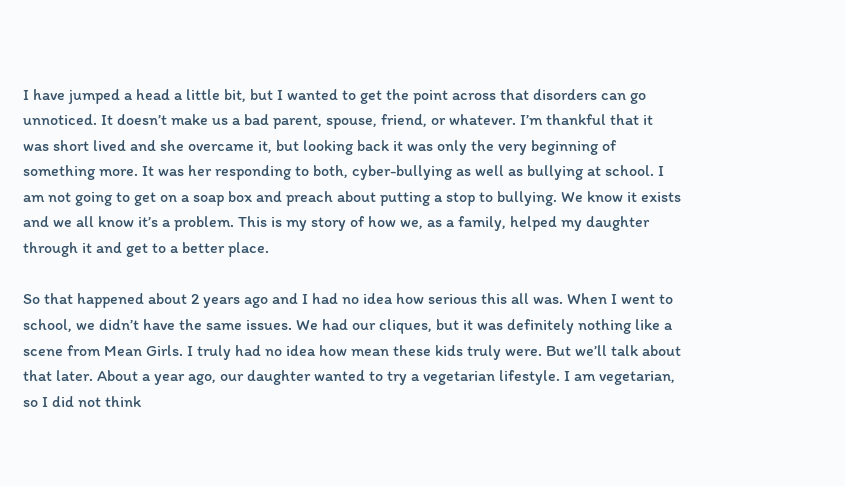I have jumped a head a little bit, but I wanted to get the point across that disorders can go unnoticed. It doesn’t make us a bad parent, spouse, friend, or whatever. I’m thankful that it was short lived and she overcame it, but looking back it was only the very beginning of something more. It was her responding to both, cyber-bullying as well as bullying at school. I am not going to get on a soap box and preach about putting a stop to bullying. We know it exists and we all know it’s a problem. This is my story of how we, as a family, helped my daughter through it and get to a better place.

So that happened about 2 years ago and I had no idea how serious this all was. When I went to school, we didn’t have the same issues. We had our cliques, but it was definitely nothing like a scene from Mean Girls. I truly had no idea how mean these kids truly were. But we’ll talk about that later. About a year ago, our daughter wanted to try a vegetarian lifestyle. I am vegetarian, so I did not think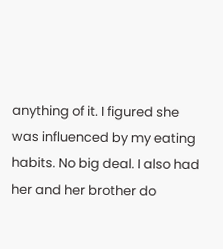anything of it. I figured she was influenced by my eating habits. No big deal. I also had her and her brother do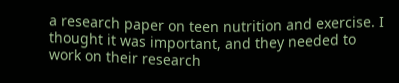a research paper on teen nutrition and exercise. I thought it was important, and they needed to work on their research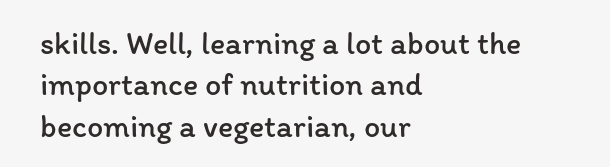skills. Well, learning a lot about the importance of nutrition and becoming a vegetarian, our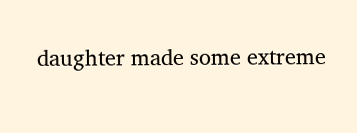daughter made some extreme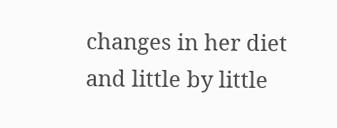changes in her diet and little by little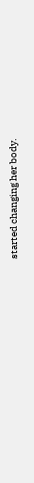started changing her body.